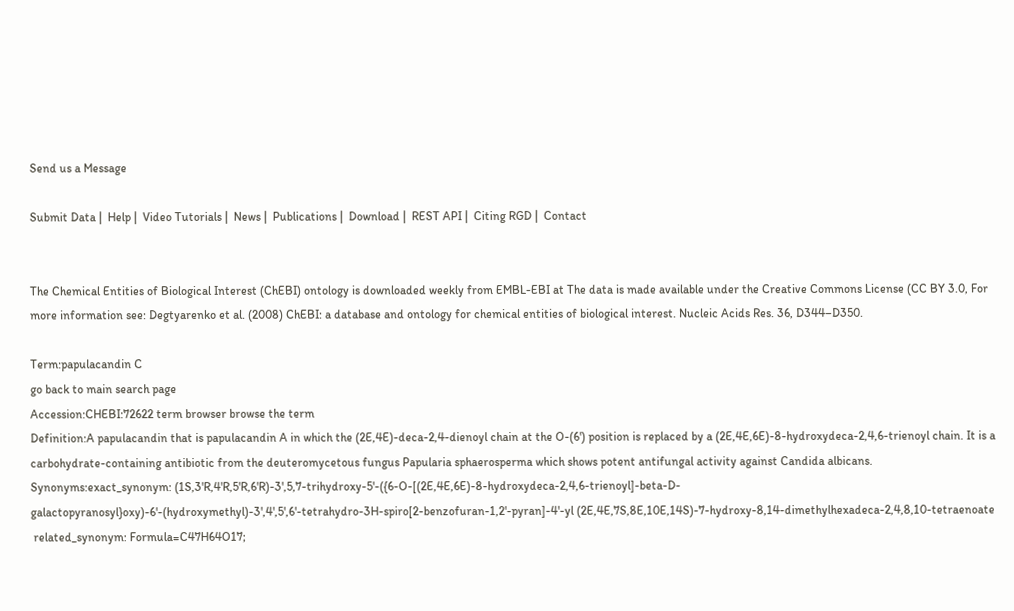Send us a Message

Submit Data |  Help |  Video Tutorials |  News |  Publications |  Download |  REST API |  Citing RGD |  Contact


The Chemical Entities of Biological Interest (ChEBI) ontology is downloaded weekly from EMBL-EBI at The data is made available under the Creative Commons License (CC BY 3.0, For more information see: Degtyarenko et al. (2008) ChEBI: a database and ontology for chemical entities of biological interest. Nucleic Acids Res. 36, D344–D350.

Term:papulacandin C
go back to main search page
Accession:CHEBI:72622 term browser browse the term
Definition:A papulacandin that is papulacandin A in which the (2E,4E)-deca-2,4-dienoyl chain at the O-(6') position is replaced by a (2E,4E,6E)-8-hydroxydeca-2,4,6-trienoyl chain. It is a carbohydrate-containing antibiotic from the deuteromycetous fungus Papularia sphaerosperma which shows potent antifungal activity against Candida albicans.
Synonyms:exact_synonym: (1S,3'R,4'R,5'R,6'R)-3',5,7-trihydroxy-5'-({6-O-[(2E,4E,6E)-8-hydroxydeca-2,4,6-trienoyl]-beta-D-galactopyranosyl}oxy)-6'-(hydroxymethyl)-3',4',5',6'-tetrahydro-3H-spiro[2-benzofuran-1,2'-pyran]-4'-yl (2E,4E,7S,8E,10E,14S)-7-hydroxy-8,14-dimethylhexadeca-2,4,8,10-tetraenoate
 related_synonym: Formula=C47H64O17;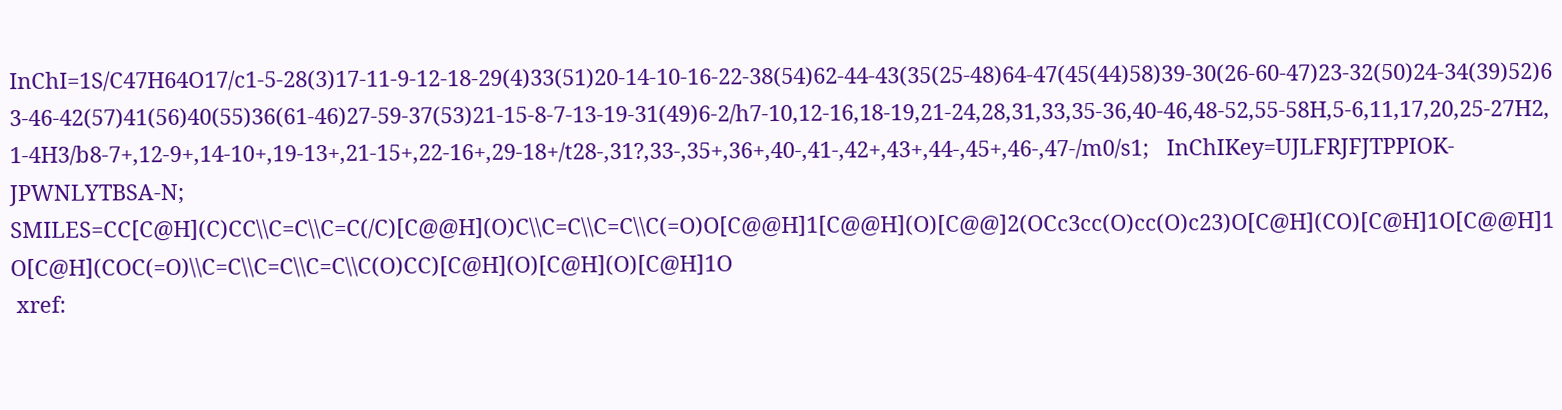InChI=1S/C47H64O17/c1-5-28(3)17-11-9-12-18-29(4)33(51)20-14-10-16-22-38(54)62-44-43(35(25-48)64-47(45(44)58)39-30(26-60-47)23-32(50)24-34(39)52)63-46-42(57)41(56)40(55)36(61-46)27-59-37(53)21-15-8-7-13-19-31(49)6-2/h7-10,12-16,18-19,21-24,28,31,33,35-36,40-46,48-52,55-58H,5-6,11,17,20,25-27H2,1-4H3/b8-7+,12-9+,14-10+,19-13+,21-15+,22-16+,29-18+/t28-,31?,33-,35+,36+,40-,41-,42+,43+,44-,45+,46-,47-/m0/s1;   InChIKey=UJLFRJFJTPPIOK-JPWNLYTBSA-N;   SMILES=CC[C@H](C)CC\\C=C\\C=C(/C)[C@@H](O)C\\C=C\\C=C\\C(=O)O[C@@H]1[C@@H](O)[C@@]2(OCc3cc(O)cc(O)c23)O[C@H](CO)[C@H]1O[C@@H]1O[C@H](COC(=O)\\C=C\\C=C\\C=C\\C(O)CC)[C@H](O)[C@H](O)[C@H]1O
 xref: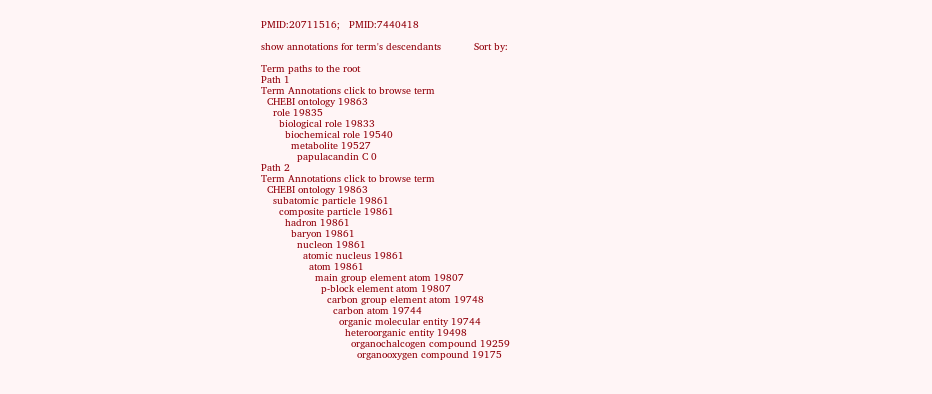PMID:20711516;   PMID:7440418

show annotations for term's descendants           Sort by:

Term paths to the root
Path 1
Term Annotations click to browse term
  CHEBI ontology 19863
    role 19835
      biological role 19833
        biochemical role 19540
          metabolite 19527
            papulacandin C 0
Path 2
Term Annotations click to browse term
  CHEBI ontology 19863
    subatomic particle 19861
      composite particle 19861
        hadron 19861
          baryon 19861
            nucleon 19861
              atomic nucleus 19861
                atom 19861
                  main group element atom 19807
                    p-block element atom 19807
                      carbon group element atom 19748
                        carbon atom 19744
                          organic molecular entity 19744
                            heteroorganic entity 19498
                              organochalcogen compound 19259
                                organooxygen compound 19175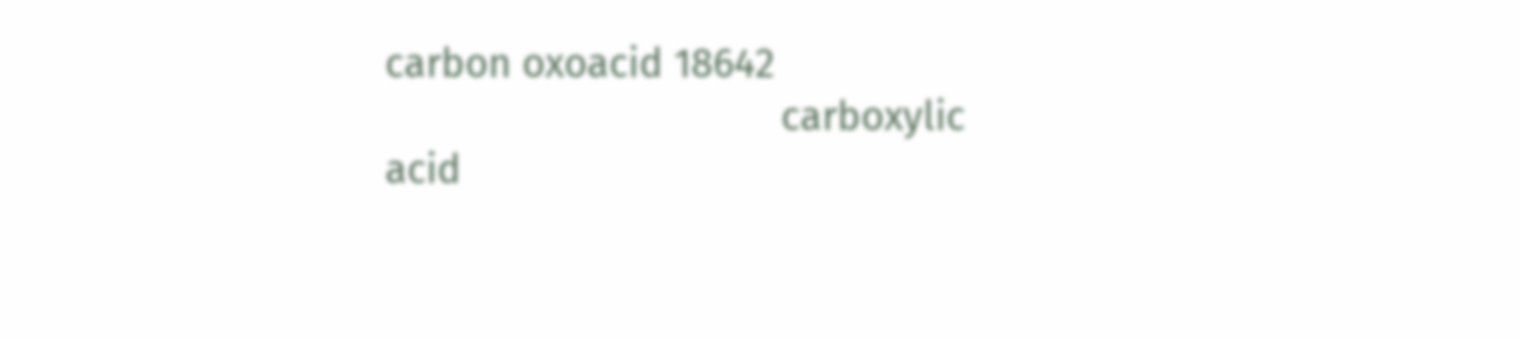carbon oxoacid 18642
                                    carboxylic acid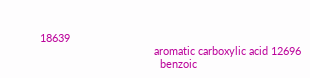18639
                                      aromatic carboxylic acid 12696
                                        benzoic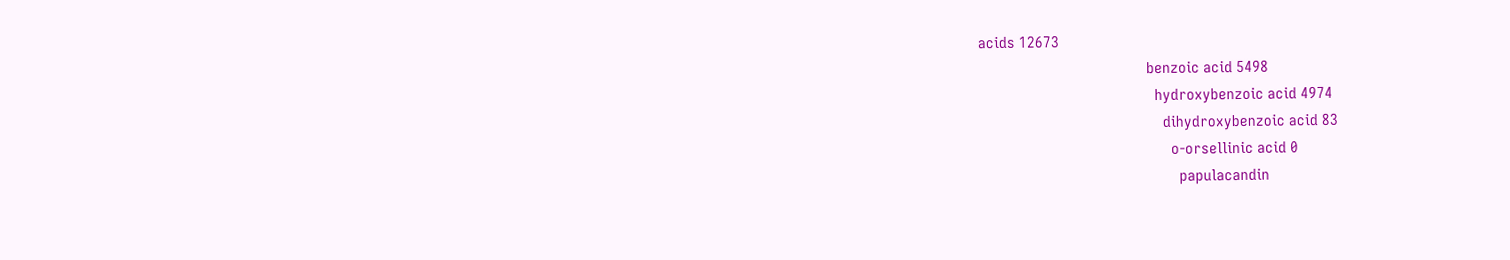acids 12673
                                          benzoic acid 5498
                                            hydroxybenzoic acid 4974
                                              dihydroxybenzoic acid 83
                                                o-orsellinic acid 0
                                                  papulacandin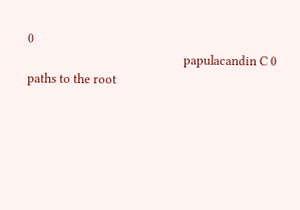0
                                                    papulacandin C 0
paths to the root